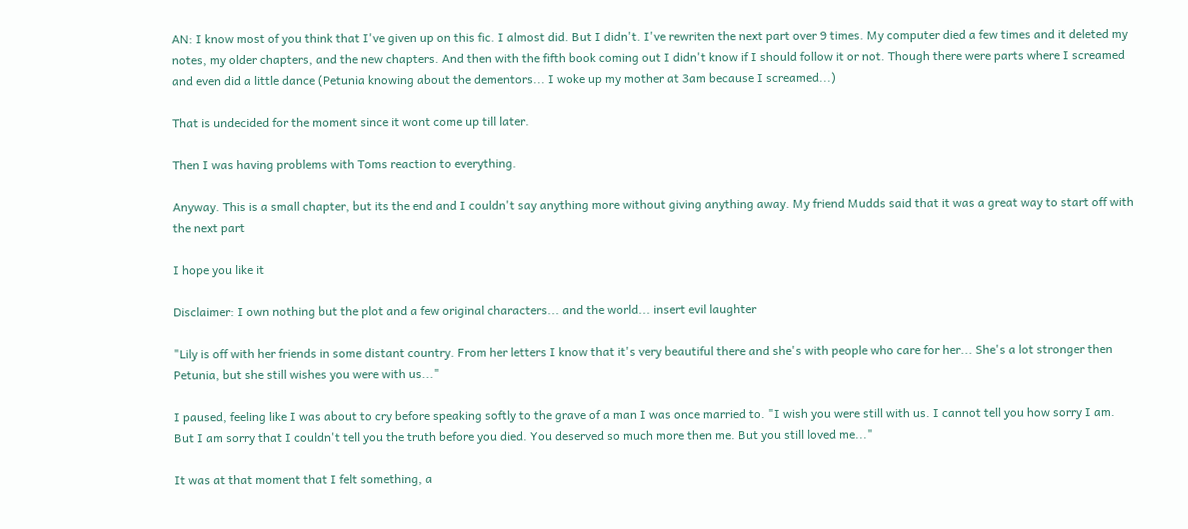AN: I know most of you think that I've given up on this fic. I almost did. But I didn't. I've rewriten the next part over 9 times. My computer died a few times and it deleted my notes, my older chapters, and the new chapters. And then with the fifth book coming out I didn't know if I should follow it or not. Though there were parts where I screamed and even did a little dance (Petunia knowing about the dementors... I woke up my mother at 3am because I screamed...)

That is undecided for the moment since it wont come up till later.

Then I was having problems with Toms reaction to everything.

Anyway. This is a small chapter, but its the end and I couldn't say anything more without giving anything away. My friend Mudds said that it was a great way to start off with the next part

I hope you like it

Disclaimer: I own nothing but the plot and a few original characters... and the world... insert evil laughter

"Lily is off with her friends in some distant country. From her letters I know that it's very beautiful there and she's with people who care for her... She's a lot stronger then Petunia, but she still wishes you were with us..."

I paused, feeling like I was about to cry before speaking softly to the grave of a man I was once married to. "I wish you were still with us. I cannot tell you how sorry I am. But I am sorry that I couldn't tell you the truth before you died. You deserved so much more then me. But you still loved me..."

It was at that moment that I felt something, a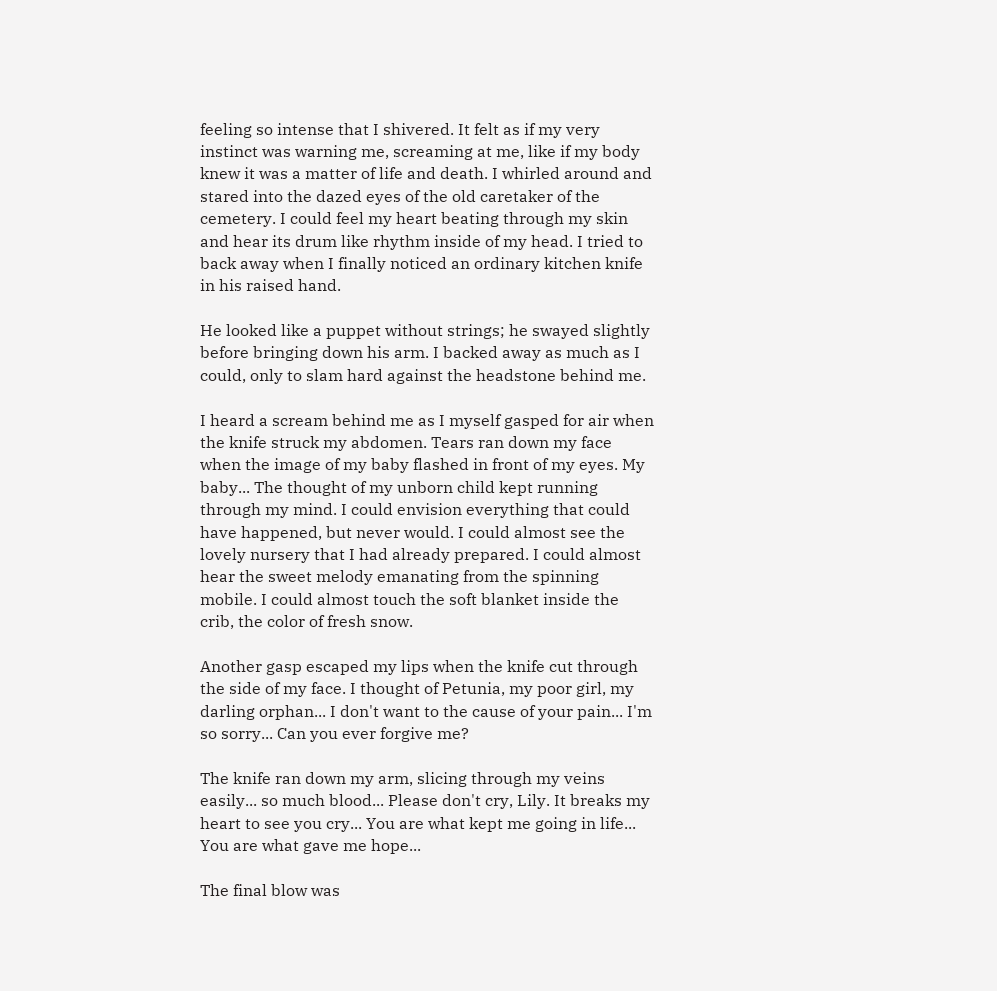feeling so intense that I shivered. It felt as if my very instinct was warning me, screaming at me, like if my body knew it was a matter of life and death. I whirled around and stared into the dazed eyes of the old caretaker of the cemetery. I could feel my heart beating through my skin and hear its drum like rhythm inside of my head. I tried to back away when I finally noticed an ordinary kitchen knife in his raised hand.

He looked like a puppet without strings; he swayed slightly before bringing down his arm. I backed away as much as I could, only to slam hard against the headstone behind me.

I heard a scream behind me as I myself gasped for air when the knife struck my abdomen. Tears ran down my face when the image of my baby flashed in front of my eyes. My baby... The thought of my unborn child kept running through my mind. I could envision everything that could have happened, but never would. I could almost see the lovely nursery that I had already prepared. I could almost hear the sweet melody emanating from the spinning mobile. I could almost touch the soft blanket inside the crib, the color of fresh snow.

Another gasp escaped my lips when the knife cut through the side of my face. I thought of Petunia, my poor girl, my darling orphan... I don't want to the cause of your pain... I'm so sorry... Can you ever forgive me?

The knife ran down my arm, slicing through my veins easily... so much blood... Please don't cry, Lily. It breaks my heart to see you cry... You are what kept me going in life... You are what gave me hope...

The final blow was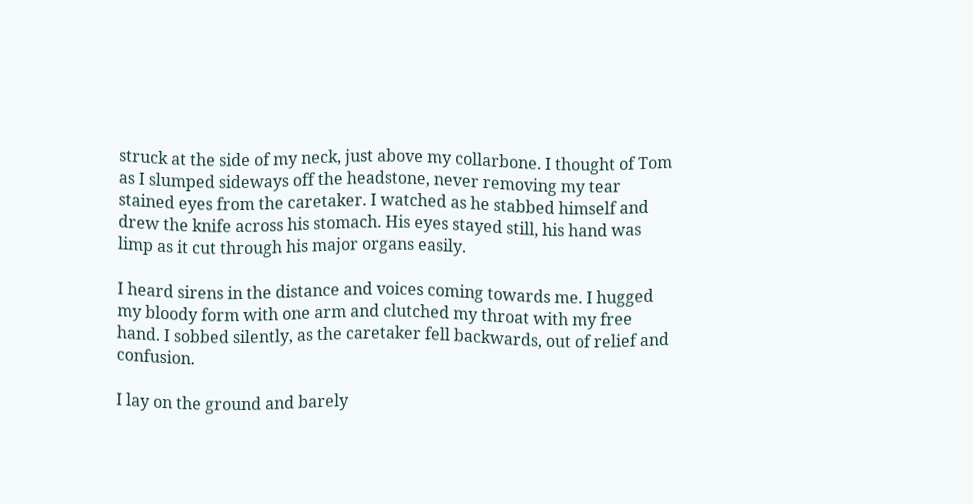struck at the side of my neck, just above my collarbone. I thought of Tom as I slumped sideways off the headstone, never removing my tear stained eyes from the caretaker. I watched as he stabbed himself and drew the knife across his stomach. His eyes stayed still, his hand was limp as it cut through his major organs easily.

I heard sirens in the distance and voices coming towards me. I hugged my bloody form with one arm and clutched my throat with my free hand. I sobbed silently, as the caretaker fell backwards, out of relief and confusion.

I lay on the ground and barely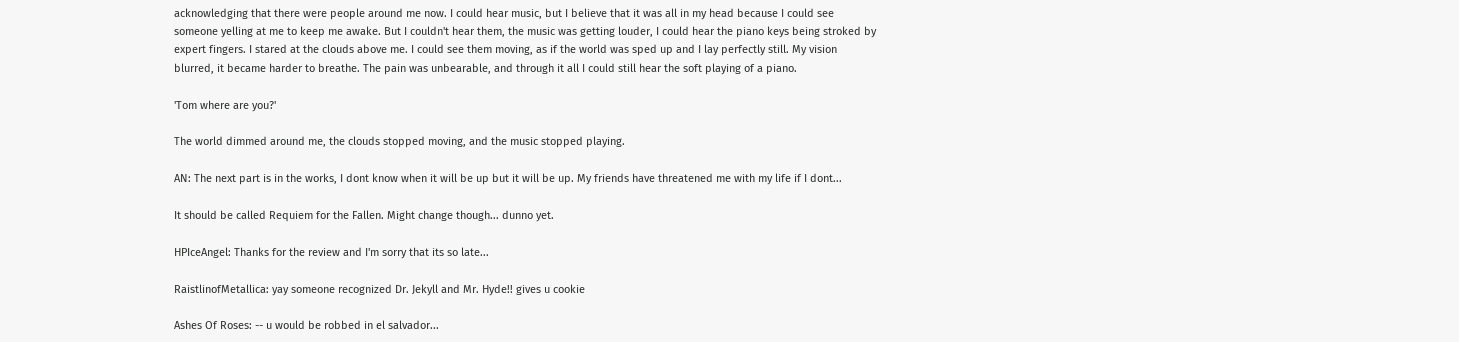acknowledging that there were people around me now. I could hear music, but I believe that it was all in my head because I could see someone yelling at me to keep me awake. But I couldn't hear them, the music was getting louder, I could hear the piano keys being stroked by expert fingers. I stared at the clouds above me. I could see them moving, as if the world was sped up and I lay perfectly still. My vision blurred, it became harder to breathe. The pain was unbearable, and through it all I could still hear the soft playing of a piano.

'Tom where are you?'

The world dimmed around me, the clouds stopped moving, and the music stopped playing.

AN: The next part is in the works, I dont know when it will be up but it will be up. My friends have threatened me with my life if I dont...

It should be called Requiem for the Fallen. Might change though... dunno yet.

HPIceAngel: Thanks for the review and I'm sorry that its so late...

RaistlinofMetallica: yay someone recognized Dr. Jekyll and Mr. Hyde!! gives u cookie

Ashes Of Roses: -- u would be robbed in el salvador...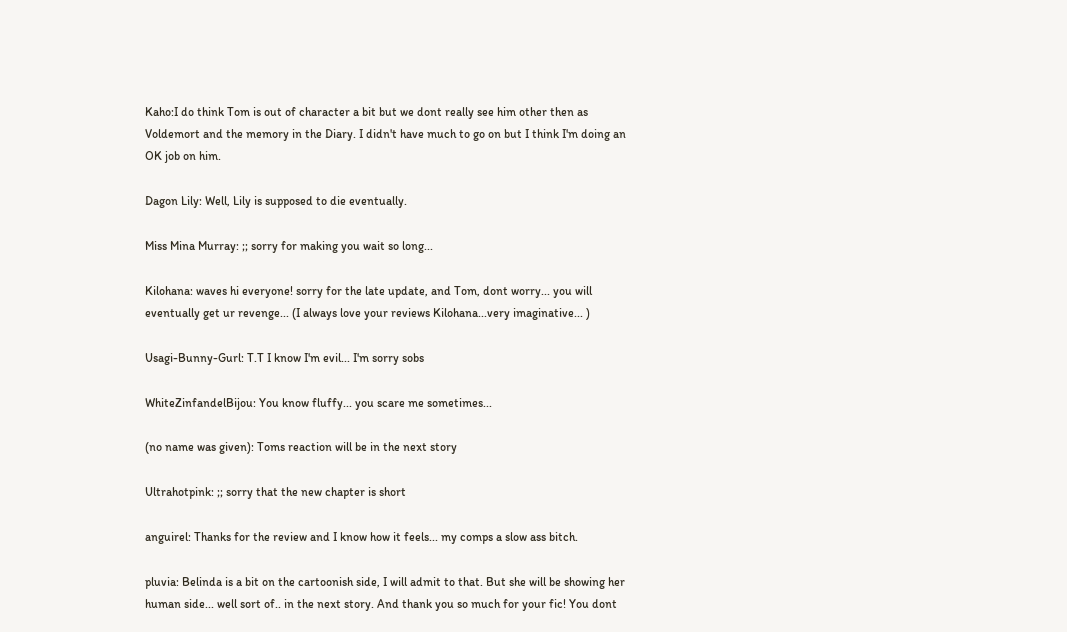Kaho:I do think Tom is out of character a bit but we dont really see him other then as Voldemort and the memory in the Diary. I didn't have much to go on but I think I'm doing an OK job on him.

Dagon Lily: Well, Lily is supposed to die eventually.

Miss Mina Murray: ;; sorry for making you wait so long...

Kilohana: waves hi everyone! sorry for the late update, and Tom, dont worry... you will eventually get ur revenge... (I always love your reviews Kilohana...very imaginative... )

Usagi-Bunny-Gurl: T.T I know I'm evil... I'm sorry sobs

WhiteZinfandelBijou: You know fluffy... you scare me sometimes...

(no name was given): Toms reaction will be in the next story

Ultrahotpink: ;; sorry that the new chapter is short

anguirel: Thanks for the review and I know how it feels... my comps a slow ass bitch.

pluvia: Belinda is a bit on the cartoonish side, I will admit to that. But she will be showing her human side... well sort of.. in the next story. And thank you so much for your fic! You dont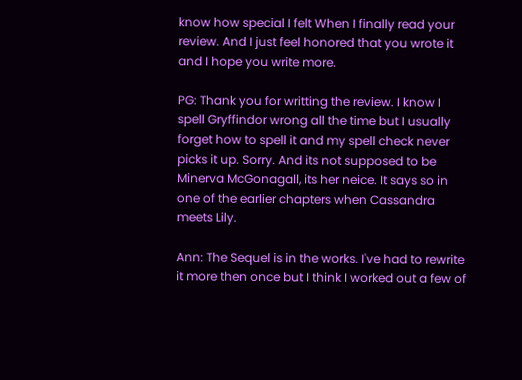know how special I felt When I finally read your review. And I just feel honored that you wrote it and I hope you write more.

PG: Thank you for writting the review. I know I spell Gryffindor wrong all the time but I usually forget how to spell it and my spell check never picks it up. Sorry. And its not supposed to be Minerva McGonagall, its her neice. It says so in one of the earlier chapters when Cassandra meets Lily.

Ann: The Sequel is in the works. I've had to rewrite it more then once but I think I worked out a few of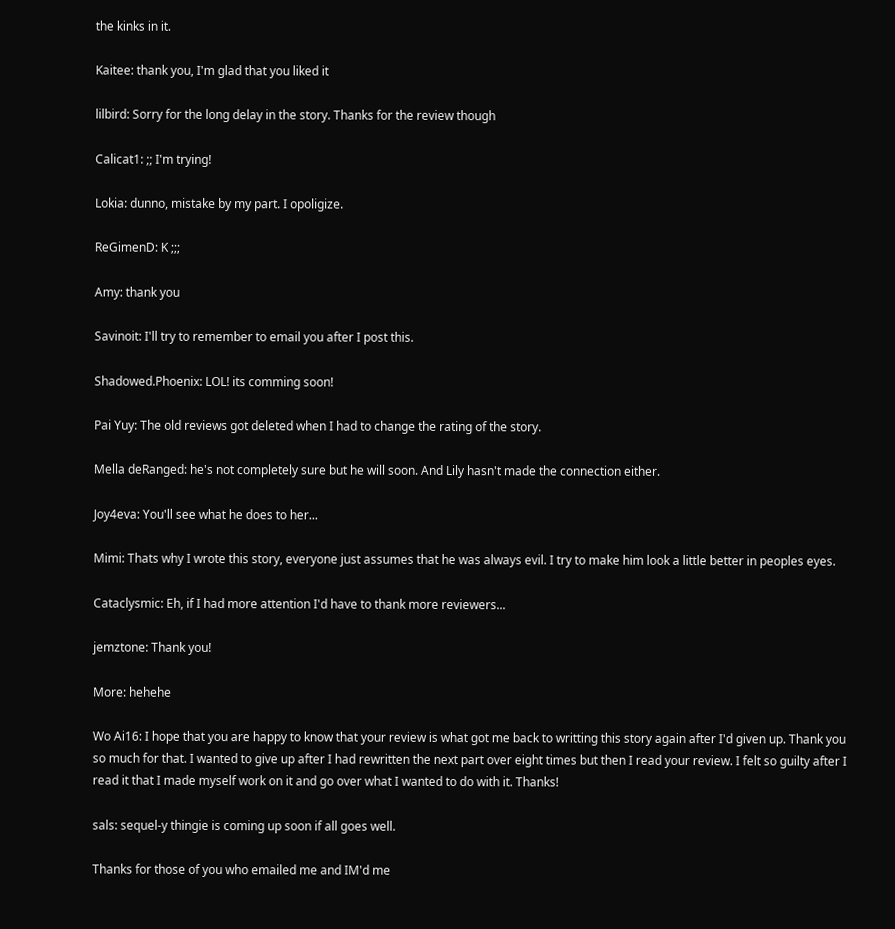the kinks in it.

Kaitee: thank you, I'm glad that you liked it

lilbird: Sorry for the long delay in the story. Thanks for the review though

Calicat1: ;; I'm trying!

Lokia: dunno, mistake by my part. I opoligize.

ReGimenD: K ;;;

Amy: thank you

Savinoit: I'll try to remember to email you after I post this.

Shadowed.Phoenix: LOL! its comming soon!

Pai Yuy: The old reviews got deleted when I had to change the rating of the story.

Mella deRanged: he's not completely sure but he will soon. And Lily hasn't made the connection either.

Joy4eva: You'll see what he does to her...

Mimi: Thats why I wrote this story, everyone just assumes that he was always evil. I try to make him look a little better in peoples eyes.

Cataclysmic: Eh, if I had more attention I'd have to thank more reviewers...

jemztone: Thank you!

More: hehehe

Wo Ai16: I hope that you are happy to know that your review is what got me back to writting this story again after I'd given up. Thank you so much for that. I wanted to give up after I had rewritten the next part over eight times but then I read your review. I felt so guilty after I read it that I made myself work on it and go over what I wanted to do with it. Thanks!

sals: sequel-y thingie is coming up soon if all goes well.

Thanks for those of you who emailed me and IM'd me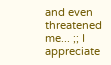and even threatened me... ;; I appreciate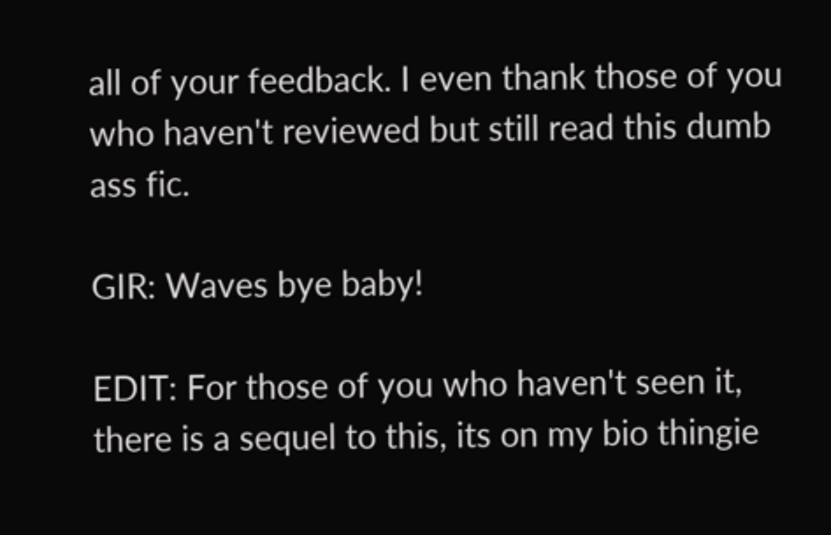all of your feedback. I even thank those of you who haven't reviewed but still read this dumb ass fic.

GIR: Waves bye baby!

EDIT: For those of you who haven't seen it, there is a sequel to this, its on my bio thingie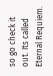so go check it out. Its called Eternal Requiem.